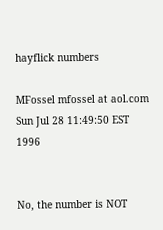hayflick numbers

MFossel mfossel at aol.com
Sun Jul 28 11:49:50 EST 1996


No, the number is NOT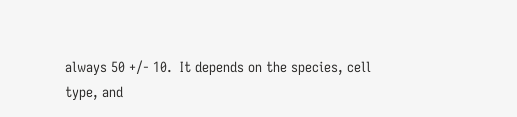always 50 +/- 10.  It depends on the species, cell
type, and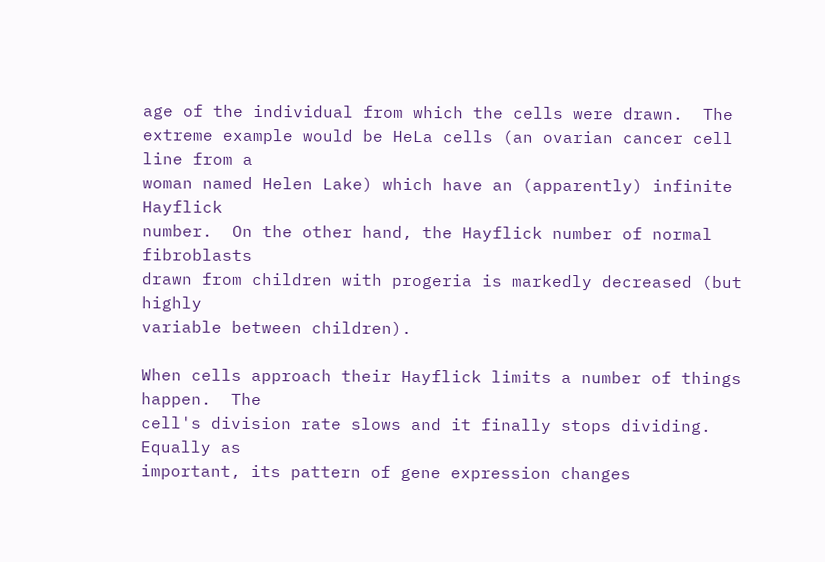age of the individual from which the cells were drawn.  The
extreme example would be HeLa cells (an ovarian cancer cell line from a
woman named Helen Lake) which have an (apparently) infinite Hayflick
number.  On the other hand, the Hayflick number of normal fibroblasts
drawn from children with progeria is markedly decreased (but highly
variable between children).

When cells approach their Hayflick limits a number of things happen.  The
cell's division rate slows and it finally stops dividing.  Equally as
important, its pattern of gene expression changes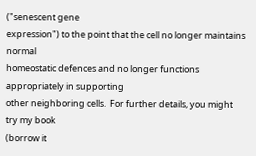("senescent gene
expression") to the point that the cell no longer maintains normal
homeostatic defences and no longer functions appropriately in supporting
other neighboring cells.  For further details, you might try my book
(borrow it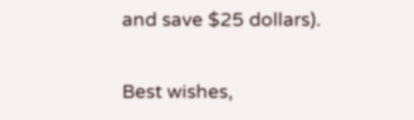and save $25 dollars).

Best wishes,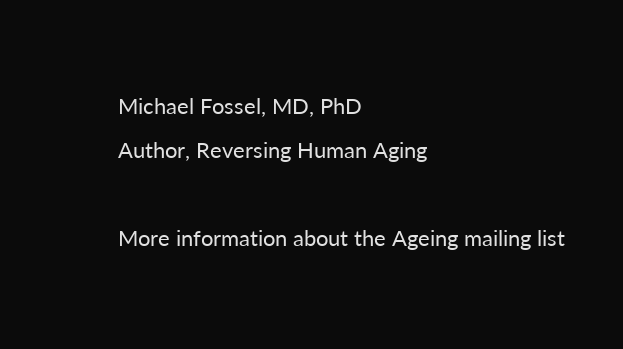Michael Fossel, MD, PhD
Author, Reversing Human Aging

More information about the Ageing mailing list